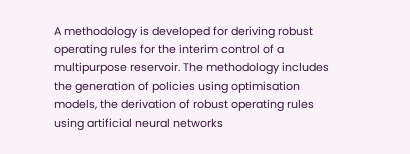A methodology is developed for deriving robust operating rules for the interim control of a multipurpose reservoir. The methodology includes the generation of policies using optimisation models, the derivation of robust operating rules using artificial neural networks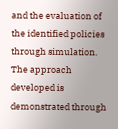and the evaluation of the identified policies through simulation. The approach developed is demonstrated through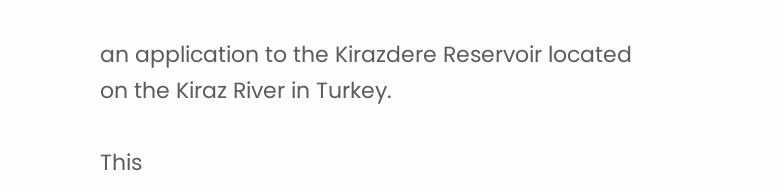an application to the Kirazdere Reservoir located on the Kiraz River in Turkey.

This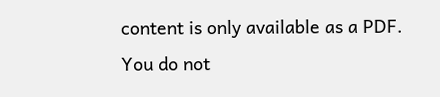content is only available as a PDF.
You do not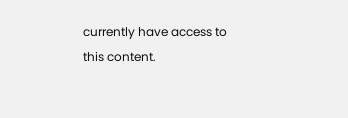currently have access to this content.